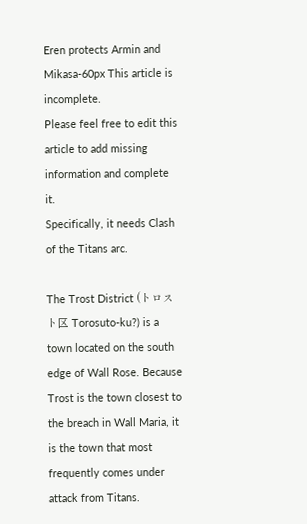Eren protects Armin and Mikasa-60px This article is incomplete.
Please feel free to edit this article to add missing information and complete it.
Specifically, it needs Clash of the Titans arc.

The Trost District (トロスト区 Torosuto-ku?) is a town located on the south edge of Wall Rose. Because Trost is the town closest to the breach in Wall Maria, it is the town that most frequently comes under attack from Titans.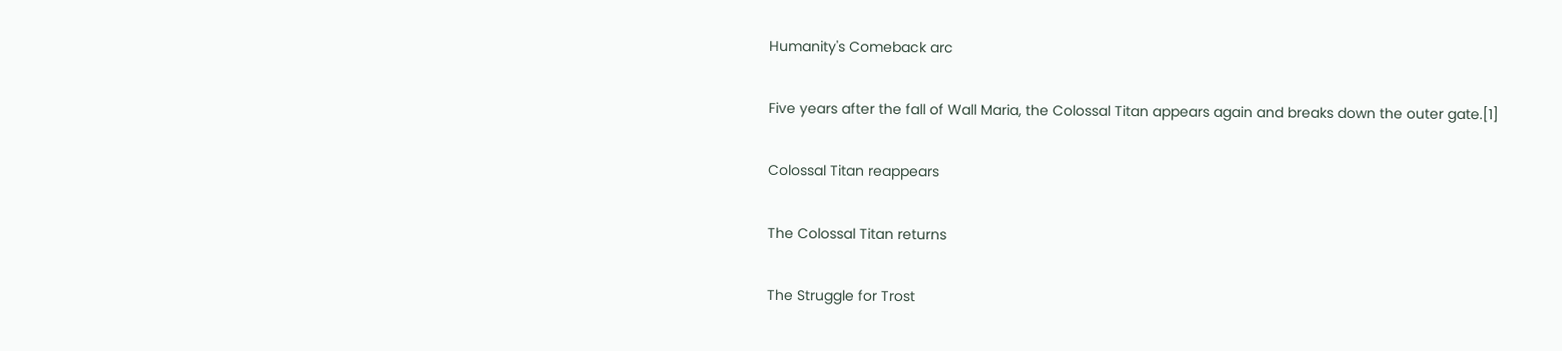Humanity's Comeback arc

Five years after the fall of Wall Maria, the Colossal Titan appears again and breaks down the outer gate.[1]

Colossal Titan reappears

The Colossal Titan returns

The Struggle for Trost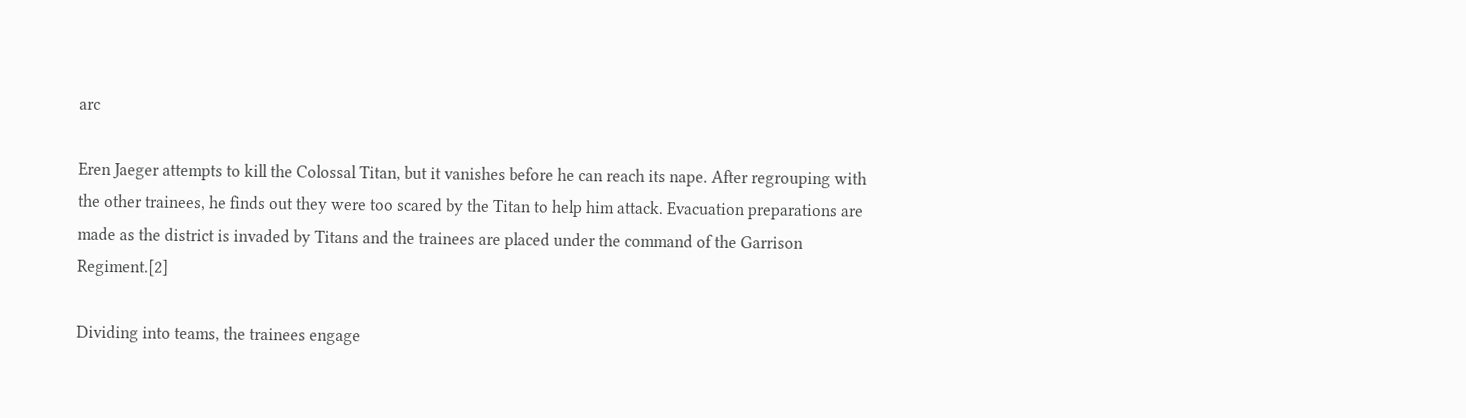arc

Eren Jaeger attempts to kill the Colossal Titan, but it vanishes before he can reach its nape. After regrouping with the other trainees, he finds out they were too scared by the Titan to help him attack. Evacuation preparations are made as the district is invaded by Titans and the trainees are placed under the command of the Garrison Regiment.[2]

Dividing into teams, the trainees engage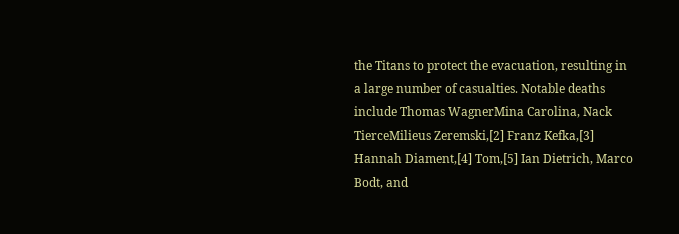the Titans to protect the evacuation, resulting in a large number of casualties. Notable deaths include Thomas WagnerMina Carolina, Nack TierceMilieus Zeremski,[2] Franz Kefka,[3] Hannah Diament,[4] Tom,[5] Ian Dietrich, Marco Bodt, and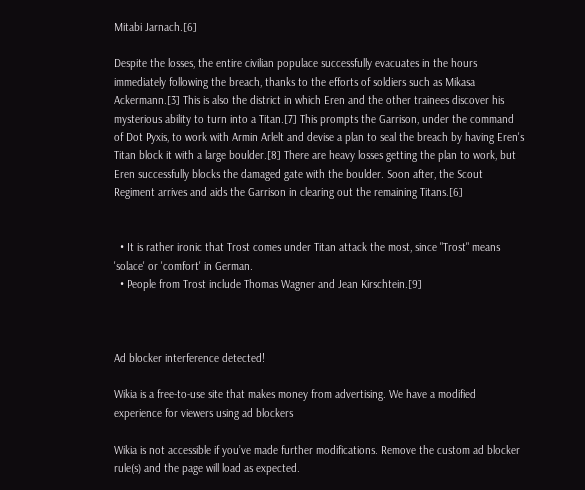Mitabi Jarnach.[6]

Despite the losses, the entire civilian populace successfully evacuates in the hours immediately following the breach, thanks to the efforts of soldiers such as Mikasa Ackermann.[3] This is also the district in which Eren and the other trainees discover his mysterious ability to turn into a Titan.[7] This prompts the Garrison, under the command of Dot Pyxis, to work with Armin Arlelt and devise a plan to seal the breach by having Eren's Titan block it with a large boulder.[8] There are heavy losses getting the plan to work, but Eren successfully blocks the damaged gate with the boulder. Soon after, the Scout Regiment arrives and aids the Garrison in clearing out the remaining Titans.[6]


  • It is rather ironic that Trost comes under Titan attack the most, since "Trost" means 'solace' or 'comfort' in German.
  • People from Trost include Thomas Wagner and Jean Kirschtein.[9]



Ad blocker interference detected!

Wikia is a free-to-use site that makes money from advertising. We have a modified experience for viewers using ad blockers

Wikia is not accessible if you’ve made further modifications. Remove the custom ad blocker rule(s) and the page will load as expected.